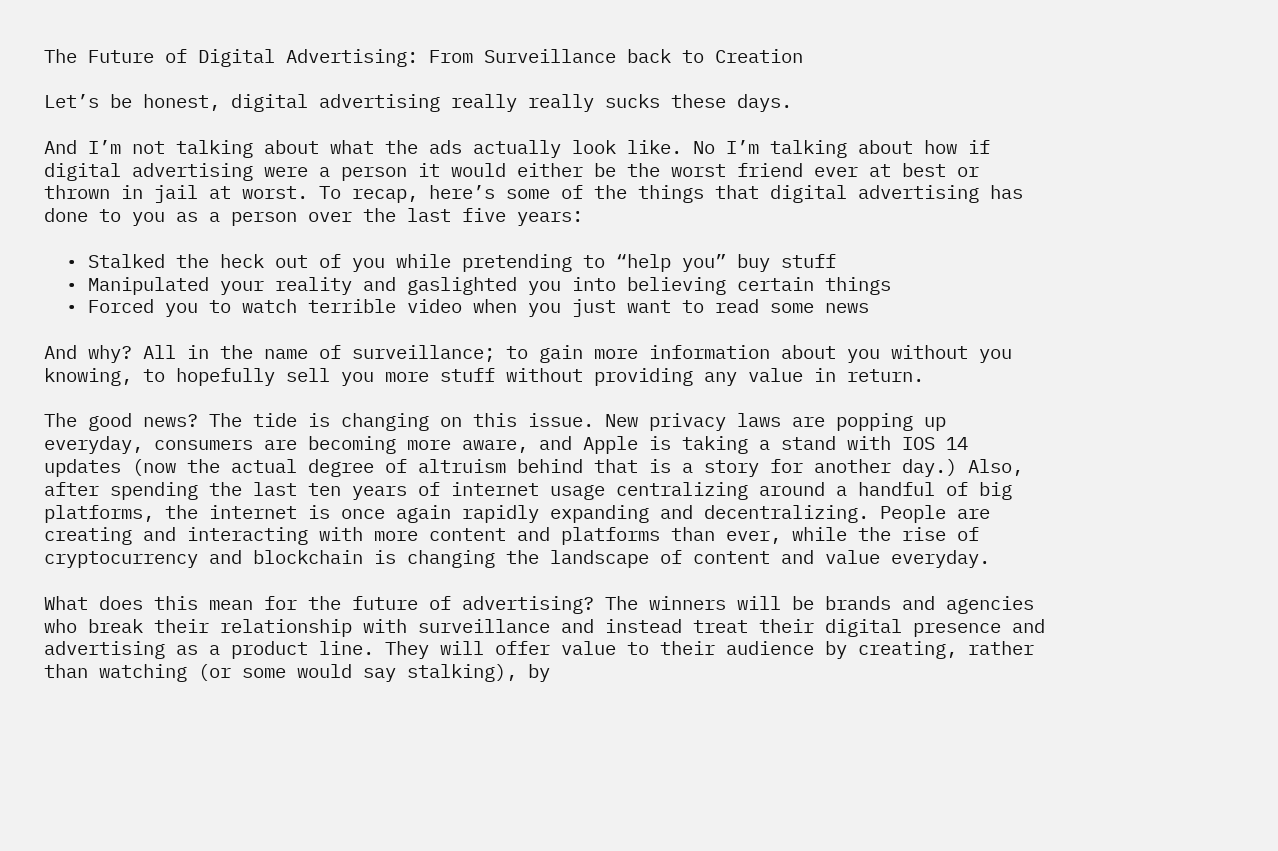The Future of Digital Advertising: From Surveillance back to Creation

Let’s be honest, digital advertising really really sucks these days.

And I’m not talking about what the ads actually look like. No I’m talking about how if digital advertising were a person it would either be the worst friend ever at best or thrown in jail at worst. To recap, here’s some of the things that digital advertising has done to you as a person over the last five years:

  • Stalked the heck out of you while pretending to “help you” buy stuff
  • Manipulated your reality and gaslighted you into believing certain things
  • Forced you to watch terrible video when you just want to read some news

And why? All in the name of surveillance; to gain more information about you without you knowing, to hopefully sell you more stuff without providing any value in return.

The good news? The tide is changing on this issue. New privacy laws are popping up everyday, consumers are becoming more aware, and Apple is taking a stand with IOS 14 updates (now the actual degree of altruism behind that is a story for another day.) Also, after spending the last ten years of internet usage centralizing around a handful of big platforms, the internet is once again rapidly expanding and decentralizing. People are creating and interacting with more content and platforms than ever, while the rise of cryptocurrency and blockchain is changing the landscape of content and value everyday.

What does this mean for the future of advertising? The winners will be brands and agencies who break their relationship with surveillance and instead treat their digital presence and advertising as a product line. They will offer value to their audience by creating, rather than watching (or some would say stalking), by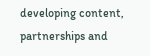developing content, partnerships and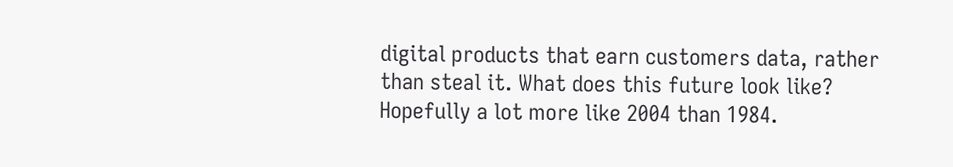digital products that earn customers data, rather than steal it. What does this future look like? Hopefully a lot more like 2004 than 1984.